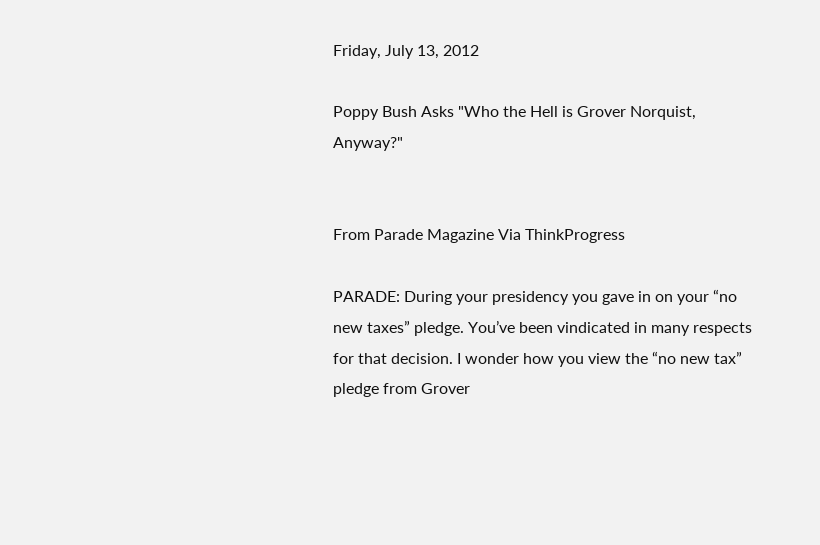Friday, July 13, 2012

Poppy Bush Asks "Who the Hell is Grover Norquist, Anyway?"


From Parade Magazine Via ThinkProgress

PARADE: During your presidency you gave in on your “no new taxes” pledge. You’ve been vindicated in many respects for that decision. I wonder how you view the “no new tax” pledge from Grover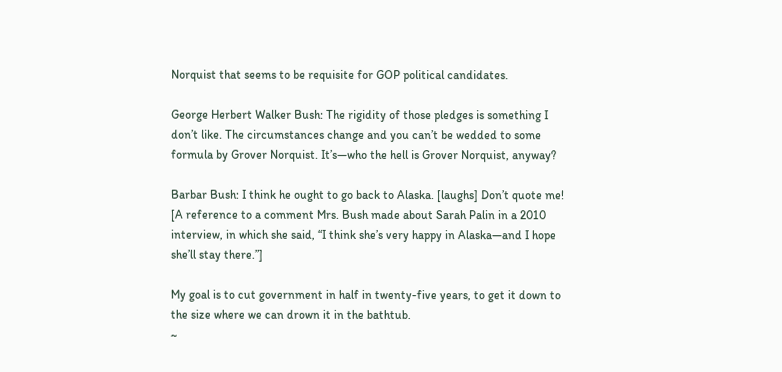Norquist that seems to be requisite for GOP political candidates.

George Herbert Walker Bush: The rigidity of those pledges is something I don’t like. The circumstances change and you can’t be wedded to some formula by Grover Norquist. It’s—who the hell is Grover Norquist, anyway?

Barbar Bush: I think he ought to go back to Alaska. [laughs] Don’t quote me! [A reference to a comment Mrs. Bush made about Sarah Palin in a 2010 interview, in which she said, “I think she’s very happy in Alaska—and I hope she’ll stay there.”]

My goal is to cut government in half in twenty-five years, to get it down to the size where we can drown it in the bathtub.
~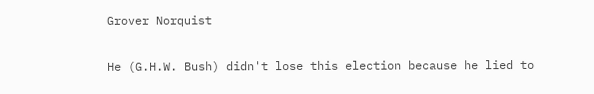Grover Norquist


He (G.H.W. Bush) didn't lose this election because he lied to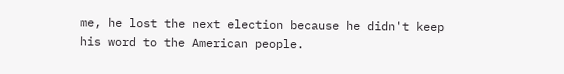me, he lost the next election because he didn't keep his word to the American people.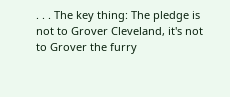. . . The key thing: The pledge is not to Grover Cleveland, it's not to Grover the furry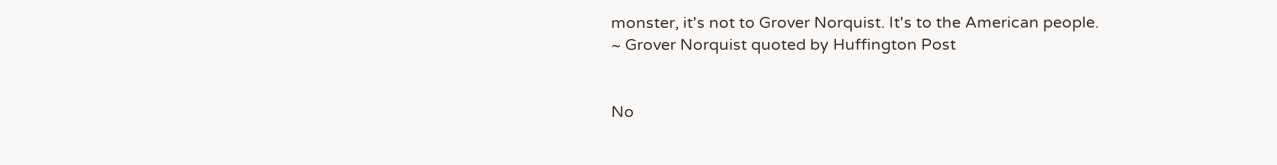monster, it's not to Grover Norquist. It's to the American people.
~ Grover Norquist quoted by Huffington Post


No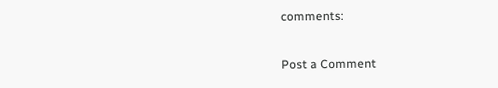comments:

Post a Comment